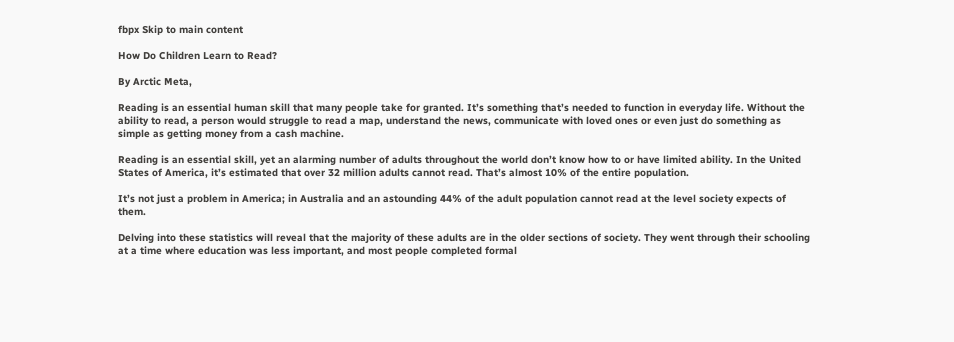fbpx Skip to main content

How Do Children Learn to Read?

By Arctic Meta,

Reading is an essential human skill that many people take for granted. It’s something that’s needed to function in everyday life. Without the ability to read, a person would struggle to read a map, understand the news, communicate with loved ones or even just do something as simple as getting money from a cash machine.

Reading is an essential skill, yet an alarming number of adults throughout the world don’t know how to or have limited ability. In the United States of America, it’s estimated that over 32 million adults cannot read. That’s almost 10% of the entire population.

It’s not just a problem in America; in Australia and an astounding 44% of the adult population cannot read at the level society expects of them.

Delving into these statistics will reveal that the majority of these adults are in the older sections of society. They went through their schooling at a time where education was less important, and most people completed formal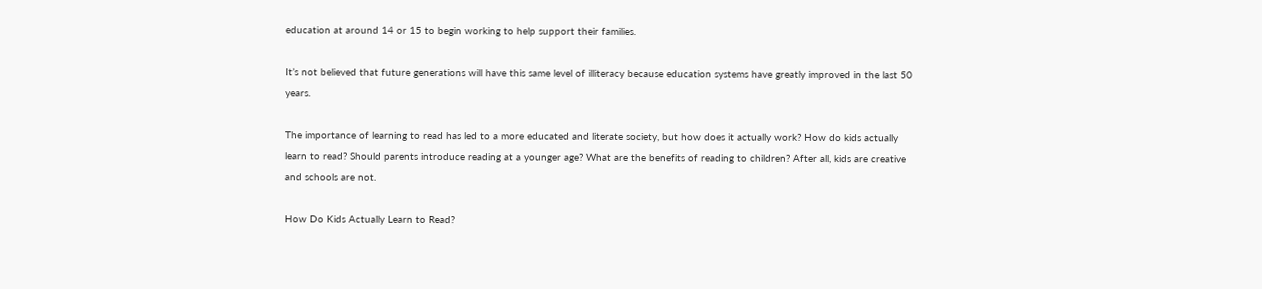education at around 14 or 15 to begin working to help support their families.

It’s not believed that future generations will have this same level of illiteracy because education systems have greatly improved in the last 50 years.

The importance of learning to read has led to a more educated and literate society, but how does it actually work? How do kids actually learn to read? Should parents introduce reading at a younger age? What are the benefits of reading to children? After all, kids are creative and schools are not.

How Do Kids Actually Learn to Read?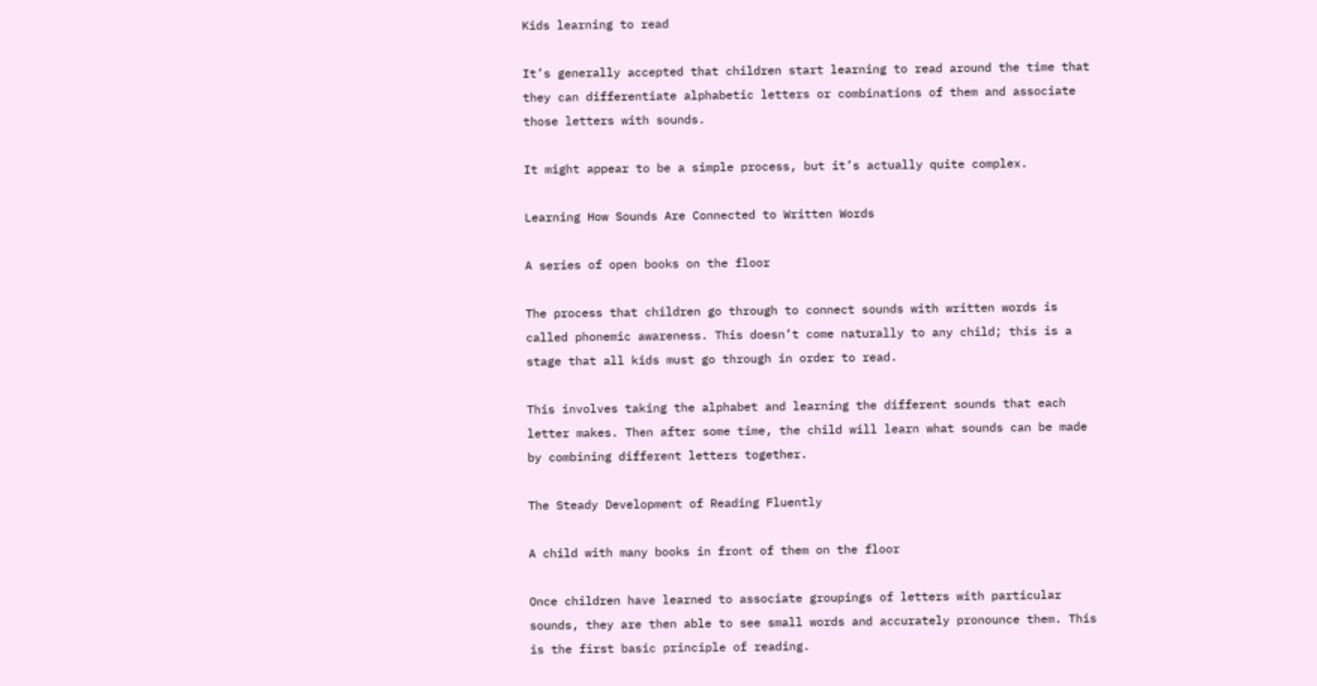Kids learning to read

It’s generally accepted that children start learning to read around the time that they can differentiate alphabetic letters or combinations of them and associate those letters with sounds.

It might appear to be a simple process, but it’s actually quite complex.

Learning How Sounds Are Connected to Written Words

A series of open books on the floor

The process that children go through to connect sounds with written words is called phonemic awareness. This doesn’t come naturally to any child; this is a stage that all kids must go through in order to read.

This involves taking the alphabet and learning the different sounds that each letter makes. Then after some time, the child will learn what sounds can be made by combining different letters together.

The Steady Development of Reading Fluently

A child with many books in front of them on the floor

Once children have learned to associate groupings of letters with particular sounds, they are then able to see small words and accurately pronounce them. This is the first basic principle of reading.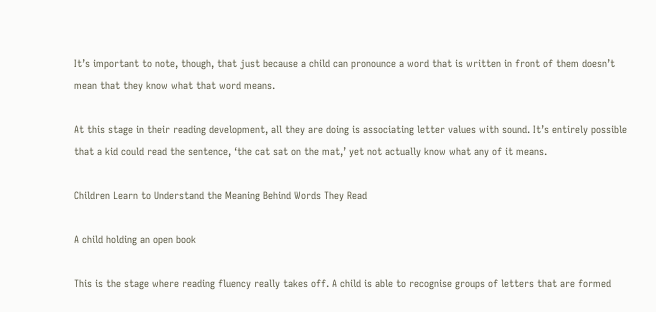It’s important to note, though, that just because a child can pronounce a word that is written in front of them doesn’t mean that they know what that word means.

At this stage in their reading development, all they are doing is associating letter values with sound. It’s entirely possible that a kid could read the sentence, ‘the cat sat on the mat,’ yet not actually know what any of it means.

Children Learn to Understand the Meaning Behind Words They Read

A child holding an open book

This is the stage where reading fluency really takes off. A child is able to recognise groups of letters that are formed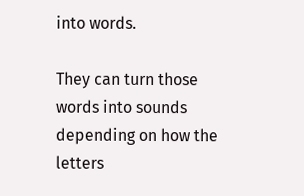into words.

They can turn those words into sounds depending on how the letters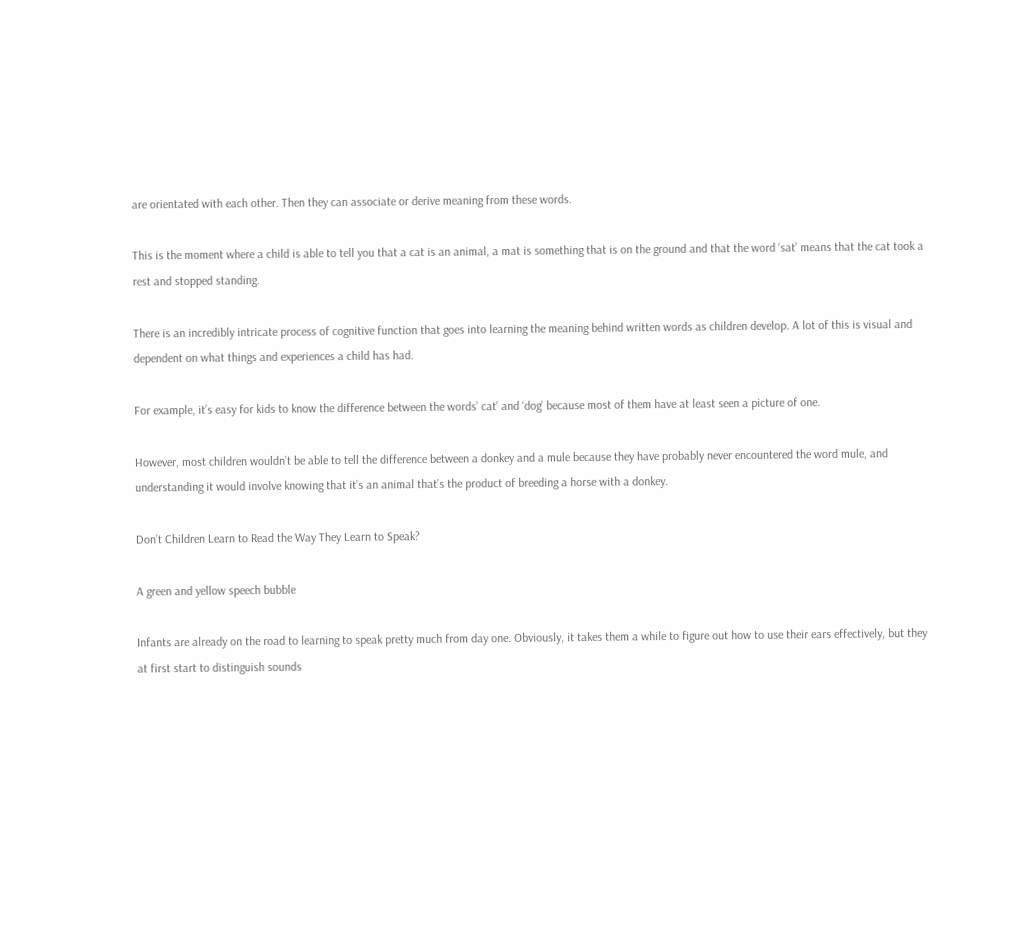are orientated with each other. Then they can associate or derive meaning from these words.

This is the moment where a child is able to tell you that a cat is an animal, a mat is something that is on the ground and that the word ‘sat’ means that the cat took a rest and stopped standing.

There is an incredibly intricate process of cognitive function that goes into learning the meaning behind written words as children develop. A lot of this is visual and dependent on what things and experiences a child has had.

For example, it’s easy for kids to know the difference between the words’ cat’ and ‘dog’ because most of them have at least seen a picture of one.

However, most children wouldn’t be able to tell the difference between a donkey and a mule because they have probably never encountered the word mule, and understanding it would involve knowing that it’s an animal that’s the product of breeding a horse with a donkey.

Don’t Children Learn to Read the Way They Learn to Speak?

A green and yellow speech bubble

Infants are already on the road to learning to speak pretty much from day one. Obviously, it takes them a while to figure out how to use their ears effectively, but they at first start to distinguish sounds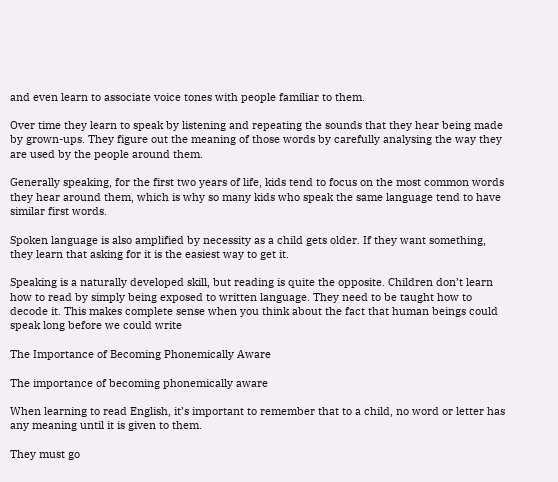and even learn to associate voice tones with people familiar to them.

Over time they learn to speak by listening and repeating the sounds that they hear being made by grown-ups. They figure out the meaning of those words by carefully analysing the way they are used by the people around them.

Generally speaking, for the first two years of life, kids tend to focus on the most common words they hear around them, which is why so many kids who speak the same language tend to have similar first words.

Spoken language is also amplified by necessity as a child gets older. If they want something, they learn that asking for it is the easiest way to get it.

Speaking is a naturally developed skill, but reading is quite the opposite. Children don’t learn how to read by simply being exposed to written language. They need to be taught how to decode it. This makes complete sense when you think about the fact that human beings could speak long before we could write

The Importance of Becoming Phonemically Aware

The importance of becoming phonemically aware

When learning to read English, it’s important to remember that to a child, no word or letter has any meaning until it is given to them.

They must go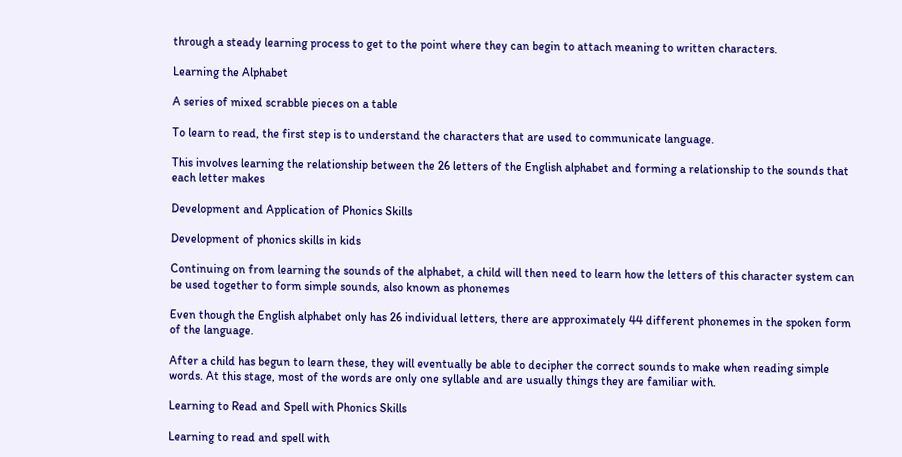through a steady learning process to get to the point where they can begin to attach meaning to written characters.

Learning the Alphabet

A series of mixed scrabble pieces on a table

To learn to read, the first step is to understand the characters that are used to communicate language.

This involves learning the relationship between the 26 letters of the English alphabet and forming a relationship to the sounds that each letter makes

Development and Application of Phonics Skills

Development of phonics skills in kids

Continuing on from learning the sounds of the alphabet, a child will then need to learn how the letters of this character system can be used together to form simple sounds, also known as phonemes

Even though the English alphabet only has 26 individual letters, there are approximately 44 different phonemes in the spoken form of the language.

After a child has begun to learn these, they will eventually be able to decipher the correct sounds to make when reading simple words. At this stage, most of the words are only one syllable and are usually things they are familiar with.

Learning to Read and Spell with Phonics Skills

Learning to read and spell with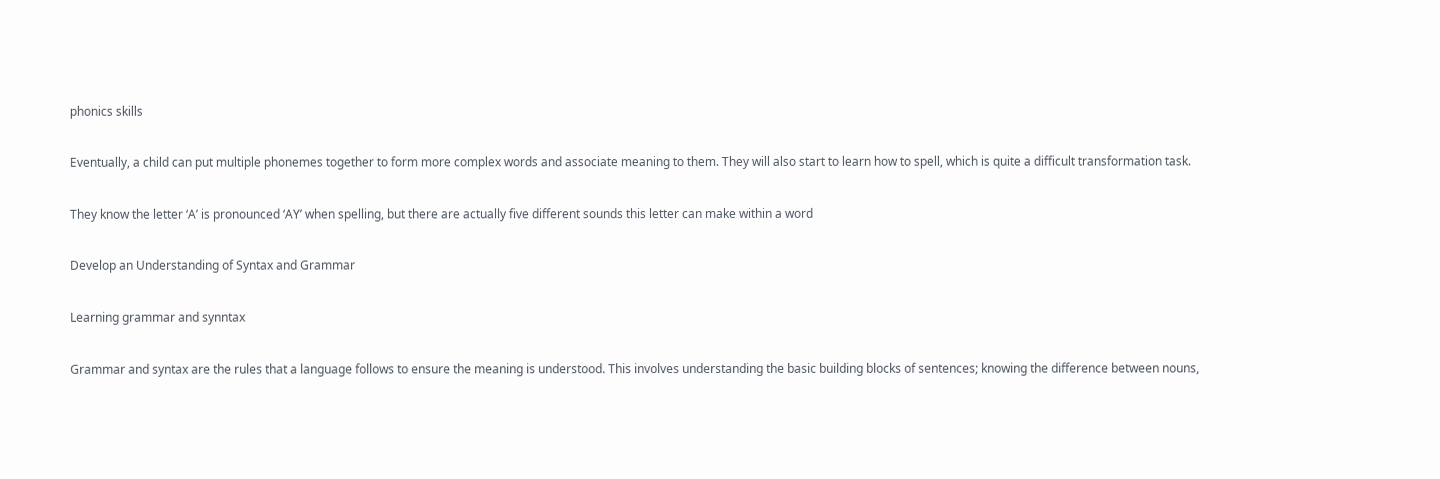phonics skills

Eventually, a child can put multiple phonemes together to form more complex words and associate meaning to them. They will also start to learn how to spell, which is quite a difficult transformation task.

They know the letter ‘A’ is pronounced ‘AY’ when spelling, but there are actually five different sounds this letter can make within a word

Develop an Understanding of Syntax and Grammar

Learning grammar and synntax

Grammar and syntax are the rules that a language follows to ensure the meaning is understood. This involves understanding the basic building blocks of sentences; knowing the difference between nouns,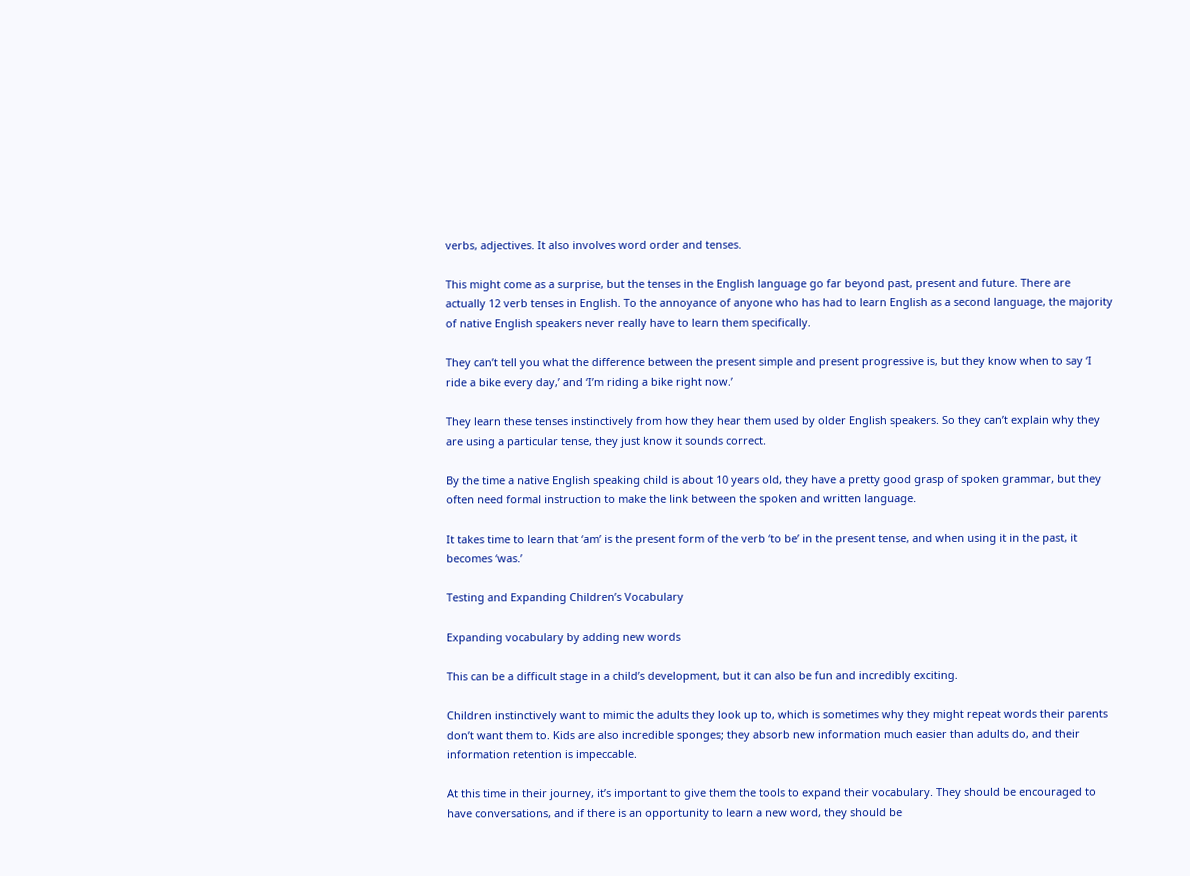verbs, adjectives. It also involves word order and tenses.

This might come as a surprise, but the tenses in the English language go far beyond past, present and future. There are actually 12 verb tenses in English. To the annoyance of anyone who has had to learn English as a second language, the majority of native English speakers never really have to learn them specifically.

They can’t tell you what the difference between the present simple and present progressive is, but they know when to say ‘I ride a bike every day,’ and ‘I’m riding a bike right now.’

They learn these tenses instinctively from how they hear them used by older English speakers. So they can’t explain why they are using a particular tense, they just know it sounds correct.

By the time a native English speaking child is about 10 years old, they have a pretty good grasp of spoken grammar, but they often need formal instruction to make the link between the spoken and written language.

It takes time to learn that ‘am’ is the present form of the verb ‘to be’ in the present tense, and when using it in the past, it becomes ‘was.’

Testing and Expanding Children’s Vocabulary

Expanding vocabulary by adding new words

This can be a difficult stage in a child’s development, but it can also be fun and incredibly exciting.

Children instinctively want to mimic the adults they look up to, which is sometimes why they might repeat words their parents don’t want them to. Kids are also incredible sponges; they absorb new information much easier than adults do, and their information retention is impeccable.

At this time in their journey, it’s important to give them the tools to expand their vocabulary. They should be encouraged to have conversations, and if there is an opportunity to learn a new word, they should be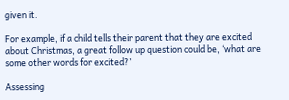given it.

For example, if a child tells their parent that they are excited about Christmas, a great follow up question could be, ‘what are some other words for excited?’

Assessing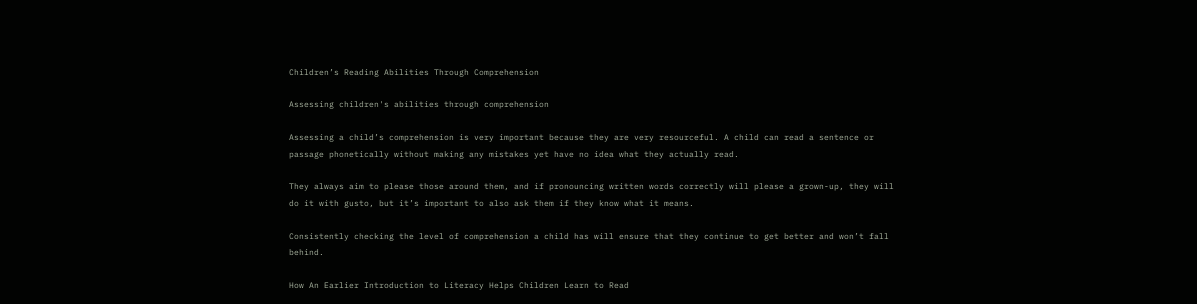Children’s Reading Abilities Through Comprehension

Assessing children's abilities through comprehension

Assessing a child’s comprehension is very important because they are very resourceful. A child can read a sentence or passage phonetically without making any mistakes yet have no idea what they actually read.

They always aim to please those around them, and if pronouncing written words correctly will please a grown-up, they will do it with gusto, but it’s important to also ask them if they know what it means.

Consistently checking the level of comprehension a child has will ensure that they continue to get better and won’t fall behind.

How An Earlier Introduction to Literacy Helps Children Learn to Read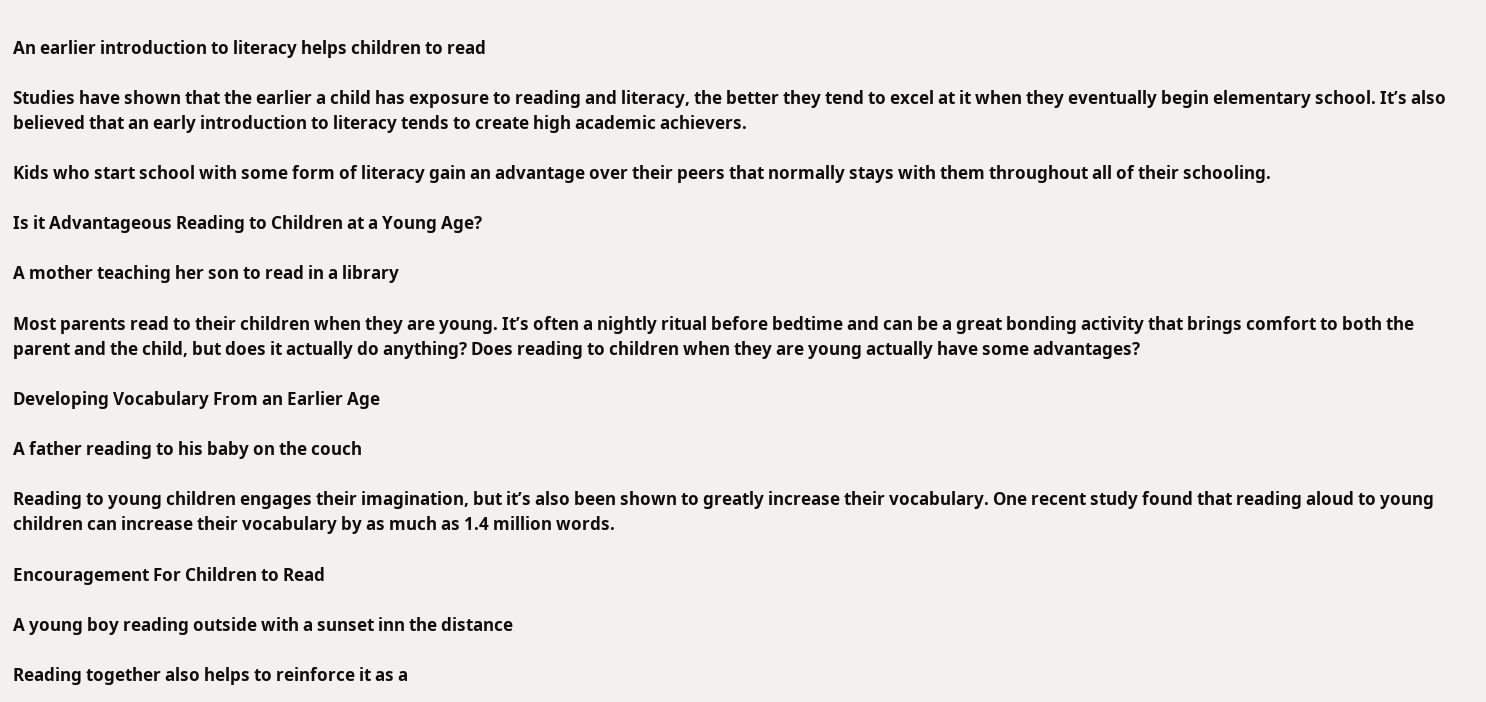An earlier introduction to literacy helps children to read

Studies have shown that the earlier a child has exposure to reading and literacy, the better they tend to excel at it when they eventually begin elementary school. It’s also believed that an early introduction to literacy tends to create high academic achievers.

Kids who start school with some form of literacy gain an advantage over their peers that normally stays with them throughout all of their schooling.

Is it Advantageous Reading to Children at a Young Age?

A mother teaching her son to read in a library

Most parents read to their children when they are young. It’s often a nightly ritual before bedtime and can be a great bonding activity that brings comfort to both the parent and the child, but does it actually do anything? Does reading to children when they are young actually have some advantages?

Developing Vocabulary From an Earlier Age

A father reading to his baby on the couch

Reading to young children engages their imagination, but it’s also been shown to greatly increase their vocabulary. One recent study found that reading aloud to young children can increase their vocabulary by as much as 1.4 million words.

Encouragement For Children to Read

A young boy reading outside with a sunset inn the distance

Reading together also helps to reinforce it as a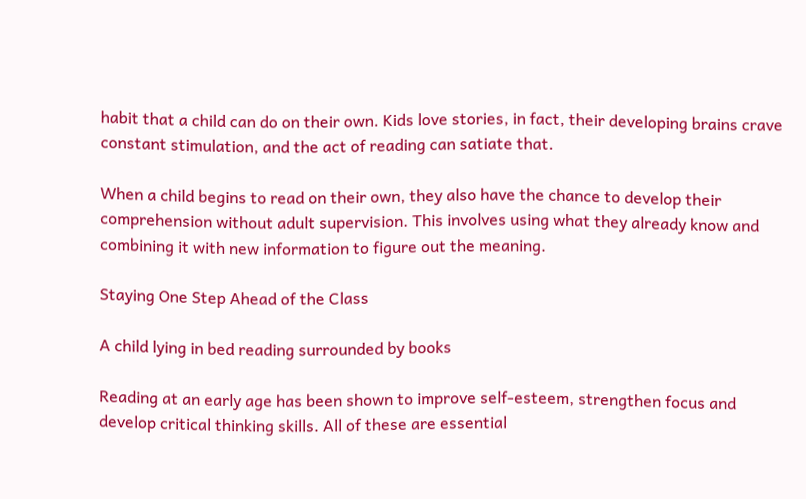habit that a child can do on their own. Kids love stories, in fact, their developing brains crave constant stimulation, and the act of reading can satiate that.

When a child begins to read on their own, they also have the chance to develop their comprehension without adult supervision. This involves using what they already know and combining it with new information to figure out the meaning.

Staying One Step Ahead of the Class

A child lying in bed reading surrounded by books

Reading at an early age has been shown to improve self-esteem, strengthen focus and develop critical thinking skills. All of these are essential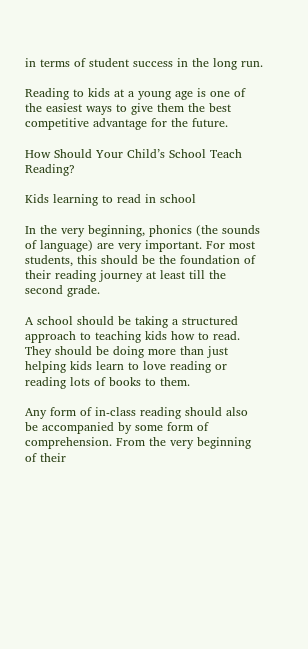in terms of student success in the long run.

Reading to kids at a young age is one of the easiest ways to give them the best competitive advantage for the future.

How Should Your Child’s School Teach Reading?

Kids learning to read in school

In the very beginning, phonics (the sounds of language) are very important. For most students, this should be the foundation of their reading journey at least till the second grade.

A school should be taking a structured approach to teaching kids how to read. They should be doing more than just helping kids learn to love reading or reading lots of books to them.

Any form of in-class reading should also be accompanied by some form of comprehension. From the very beginning of their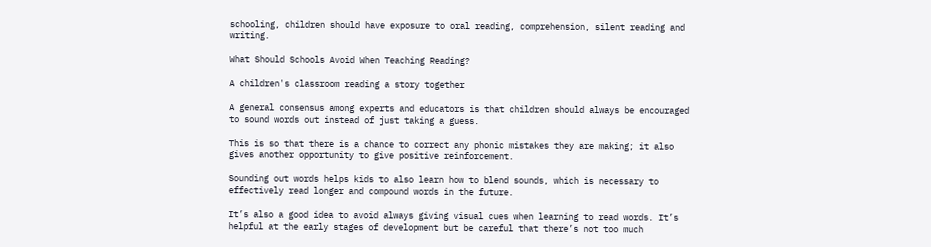schooling, children should have exposure to oral reading, comprehension, silent reading and writing.

What Should Schools Avoid When Teaching Reading?

A children's classroom reading a story together

A general consensus among experts and educators is that children should always be encouraged to sound words out instead of just taking a guess.

This is so that there is a chance to correct any phonic mistakes they are making; it also gives another opportunity to give positive reinforcement.

Sounding out words helps kids to also learn how to blend sounds, which is necessary to effectively read longer and compound words in the future.

It’s also a good idea to avoid always giving visual cues when learning to read words. It’s helpful at the early stages of development but be careful that there’s not too much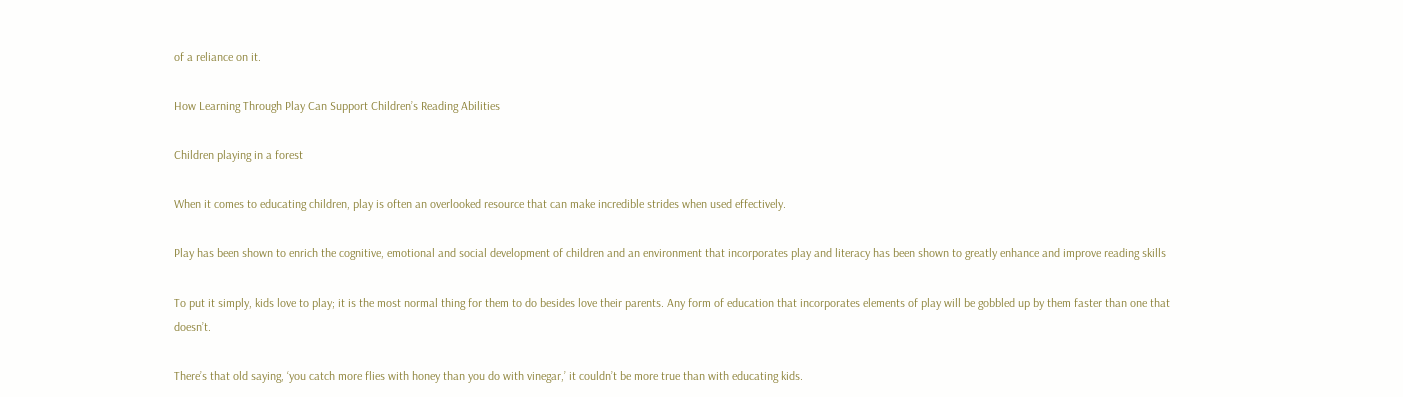of a reliance on it.

How Learning Through Play Can Support Children’s Reading Abilities

Children playing in a forest

When it comes to educating children, play is often an overlooked resource that can make incredible strides when used effectively.

Play has been shown to enrich the cognitive, emotional and social development of children and an environment that incorporates play and literacy has been shown to greatly enhance and improve reading skills

To put it simply, kids love to play; it is the most normal thing for them to do besides love their parents. Any form of education that incorporates elements of play will be gobbled up by them faster than one that doesn’t.

There’s that old saying, ‘you catch more flies with honey than you do with vinegar,’ it couldn’t be more true than with educating kids.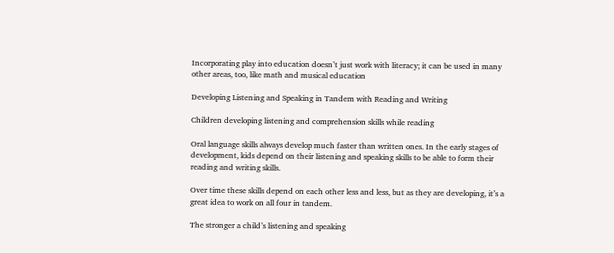Incorporating play into education doesn’t just work with literacy; it can be used in many other areas, too, like math and musical education

Developing Listening and Speaking in Tandem with Reading and Writing

Children developing listening and comprehension skills while reading

Oral language skills always develop much faster than written ones. In the early stages of development, kids depend on their listening and speaking skills to be able to form their reading and writing skills.

Over time these skills depend on each other less and less, but as they are developing, it’s a great idea to work on all four in tandem.

The stronger a child’s listening and speaking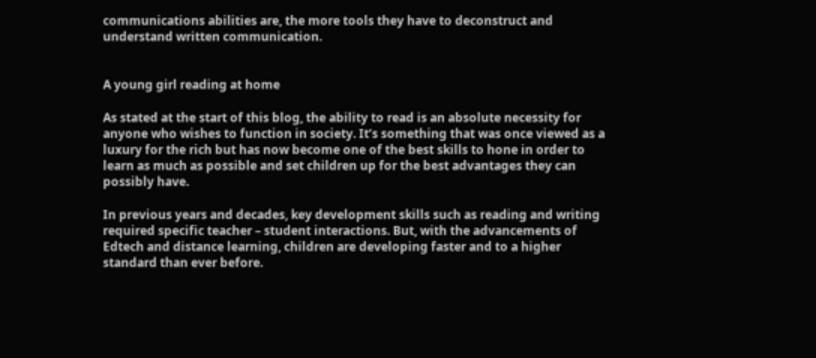communications abilities are, the more tools they have to deconstruct and understand written communication.


A young girl reading at home

As stated at the start of this blog, the ability to read is an absolute necessity for anyone who wishes to function in society. It’s something that was once viewed as a luxury for the rich but has now become one of the best skills to hone in order to learn as much as possible and set children up for the best advantages they can possibly have.

In previous years and decades, key development skills such as reading and writing required specific teacher – student interactions. But, with the advancements of Edtech and distance learning, children are developing faster and to a higher standard than ever before.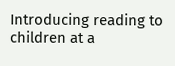Introducing reading to children at a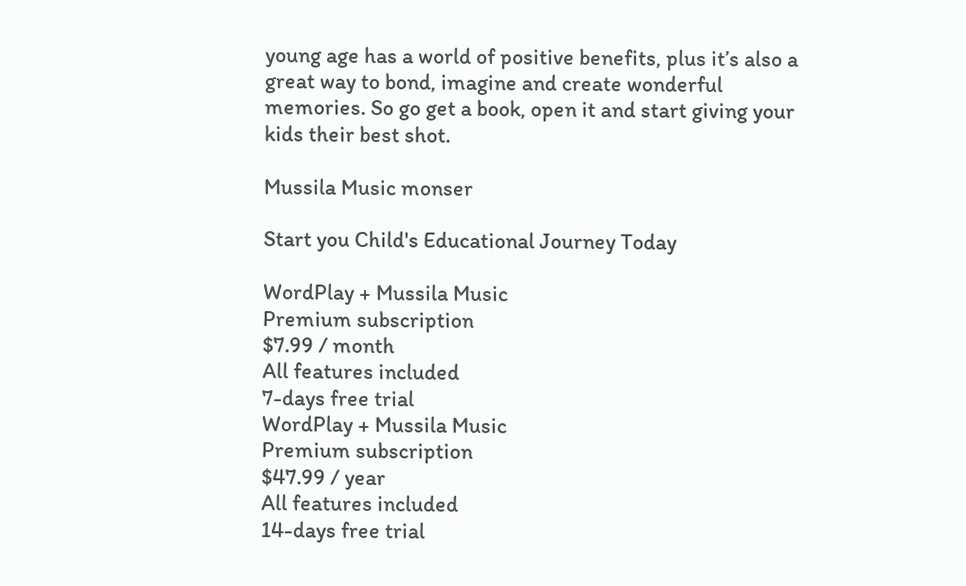young age has a world of positive benefits, plus it’s also a great way to bond, imagine and create wonderful memories. So go get a book, open it and start giving your kids their best shot.

Mussila Music monser

Start you Child's Educational Journey Today

WordPlay + Mussila Music
Premium subscription
$7.99 / month
All features included
7-days free trial
WordPlay + Mussila Music
Premium subscription
$47.99 / year
All features included
14-days free trial